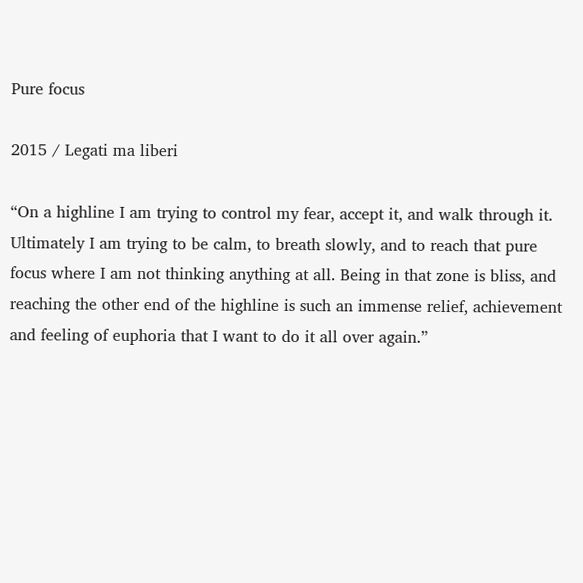Pure focus

2015 / Legati ma liberi

“On a highline I am trying to control my fear, accept it, and walk through it. Ultimately I am trying to be calm, to breath slowly, and to reach that pure focus where I am not thinking anything at all. Being in that zone is bliss, and reaching the other end of the highline is such an immense relief, achievement and feeling of euphoria that I want to do it all over again.”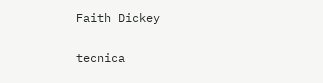Faith Dickey

tecnica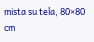mista su tela, 80×80 cm